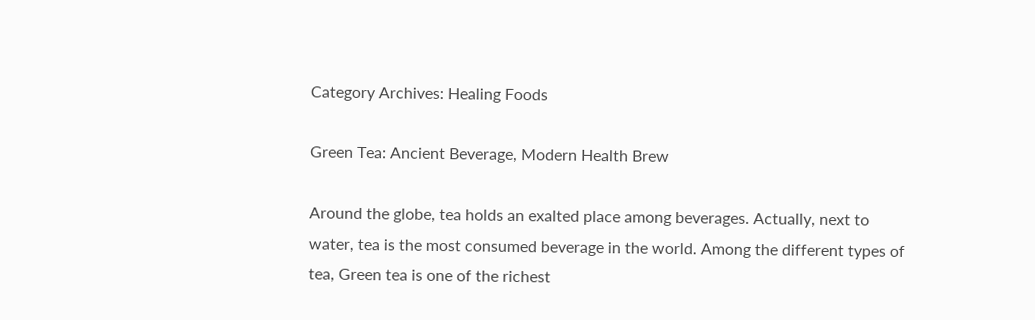Category Archives: Healing Foods

Green Tea: Ancient Beverage, Modern Health Brew

Around the globe, tea holds an exalted place among beverages. Actually, next to water, tea is the most consumed beverage in the world. Among the different types of tea, Green tea is one of the richest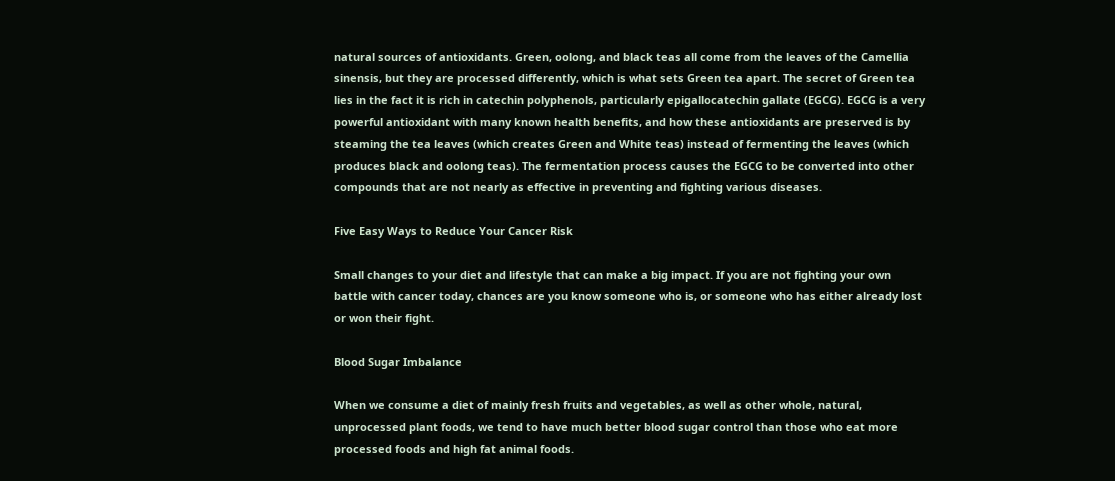natural sources of antioxidants. Green, oolong, and black teas all come from the leaves of the Camellia sinensis, but they are processed differently, which is what sets Green tea apart. The secret of Green tea lies in the fact it is rich in catechin polyphenols, particularly epigallocatechin gallate (EGCG). EGCG is a very powerful antioxidant with many known health benefits, and how these antioxidants are preserved is by steaming the tea leaves (which creates Green and White teas) instead of fermenting the leaves (which produces black and oolong teas). The fermentation process causes the EGCG to be converted into other compounds that are not nearly as effective in preventing and fighting various diseases.

Five Easy Ways to Reduce Your Cancer Risk

Small changes to your diet and lifestyle that can make a big impact. If you are not fighting your own battle with cancer today, chances are you know someone who is, or someone who has either already lost or won their fight.

Blood Sugar Imbalance

When we consume a diet of mainly fresh fruits and vegetables, as well as other whole, natural, unprocessed plant foods, we tend to have much better blood sugar control than those who eat more processed foods and high fat animal foods.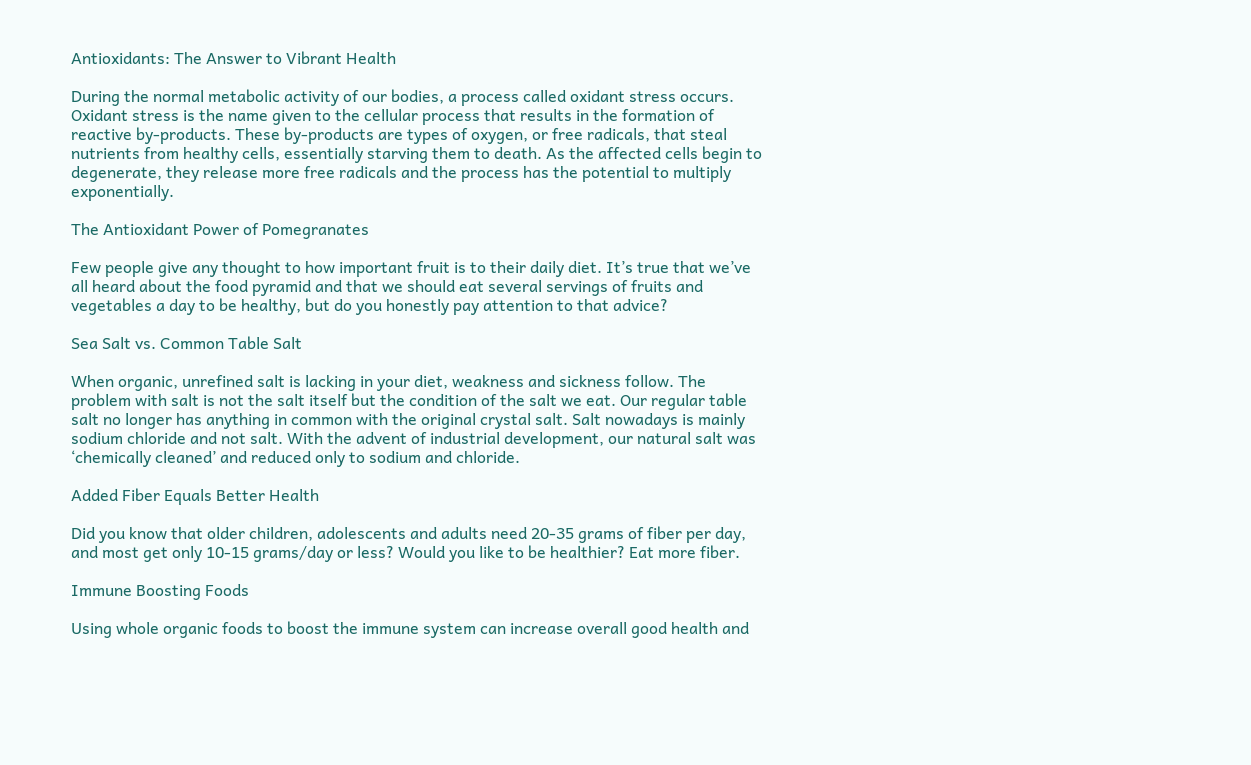Antioxidants: The Answer to Vibrant Health

During the normal metabolic activity of our bodies, a process called oxidant stress occurs. Oxidant stress is the name given to the cellular process that results in the formation of reactive by-products. These by-products are types of oxygen, or free radicals, that steal nutrients from healthy cells, essentially starving them to death. As the affected cells begin to degenerate, they release more free radicals and the process has the potential to multiply exponentially.

The Antioxidant Power of Pomegranates

Few people give any thought to how important fruit is to their daily diet. It’s true that we’ve all heard about the food pyramid and that we should eat several servings of fruits and vegetables a day to be healthy, but do you honestly pay attention to that advice?

Sea Salt vs. Common Table Salt

When organic, unrefined salt is lacking in your diet, weakness and sickness follow. The problem with salt is not the salt itself but the condition of the salt we eat. Our regular table salt no longer has anything in common with the original crystal salt. Salt nowadays is mainly sodium chloride and not salt. With the advent of industrial development, our natural salt was ‘chemically cleaned’ and reduced only to sodium and chloride.

Added Fiber Equals Better Health

Did you know that older children, adolescents and adults need 20-35 grams of fiber per day, and most get only 10-15 grams/day or less? Would you like to be healthier? Eat more fiber.

Immune Boosting Foods

Using whole organic foods to boost the immune system can increase overall good health and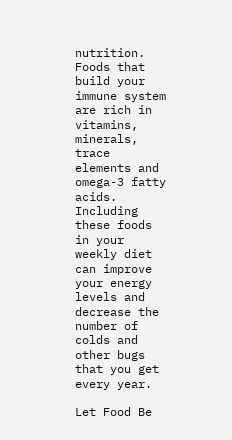nutrition. Foods that build your immune system are rich in vitamins, minerals, trace elements and omega-3 fatty acids. Including these foods in your weekly diet can improve your energy levels and decrease the number of colds and other bugs that you get every year.

Let Food Be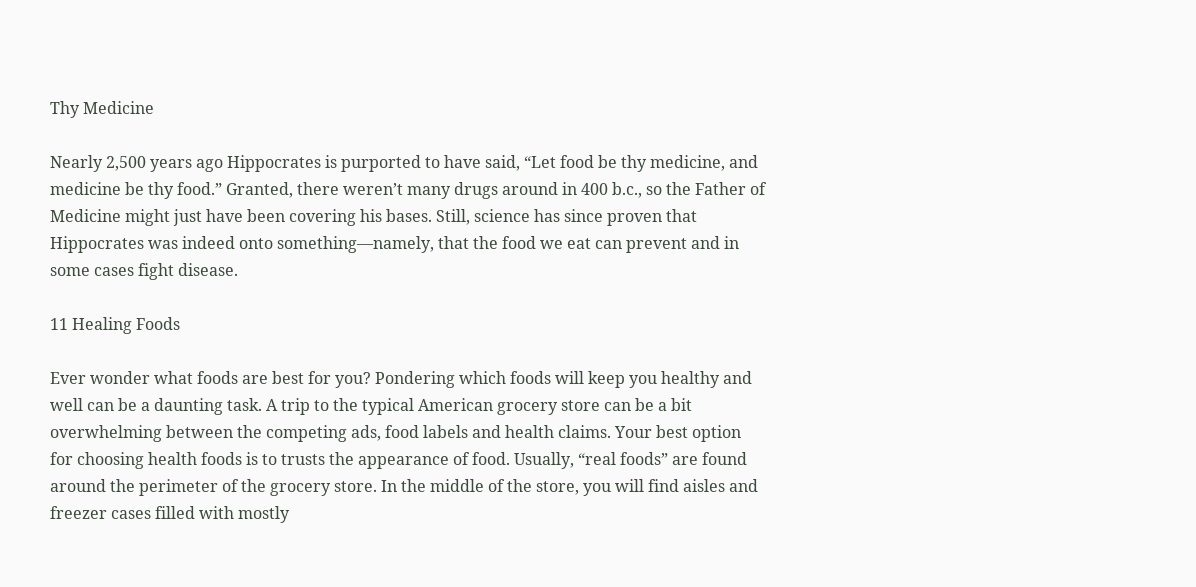Thy Medicine

Nearly 2,500 years ago Hippocrates is purported to have said, “Let food be thy medicine, and medicine be thy food.” Granted, there weren’t many drugs around in 400 b.c., so the Father of Medicine might just have been covering his bases. Still, science has since proven that Hippocrates was indeed onto something—namely, that the food we eat can prevent and in some cases fight disease.

11 Healing Foods

Ever wonder what foods are best for you? Pondering which foods will keep you healthy and well can be a daunting task. A trip to the typical American grocery store can be a bit overwhelming between the competing ads, food labels and health claims. Your best option for choosing health foods is to trusts the appearance of food. Usually, “real foods” are found around the perimeter of the grocery store. In the middle of the store, you will find aisles and freezer cases filled with mostly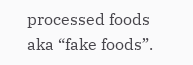processed foods aka “fake foods”.